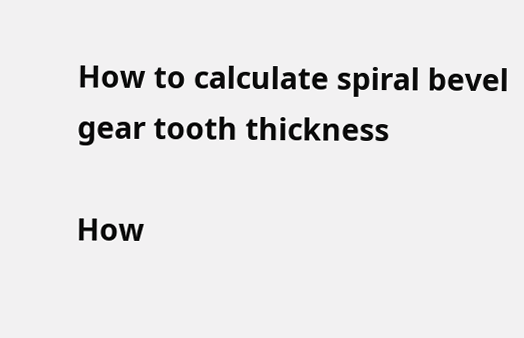How to calculate spiral bevel gear tooth thickness

How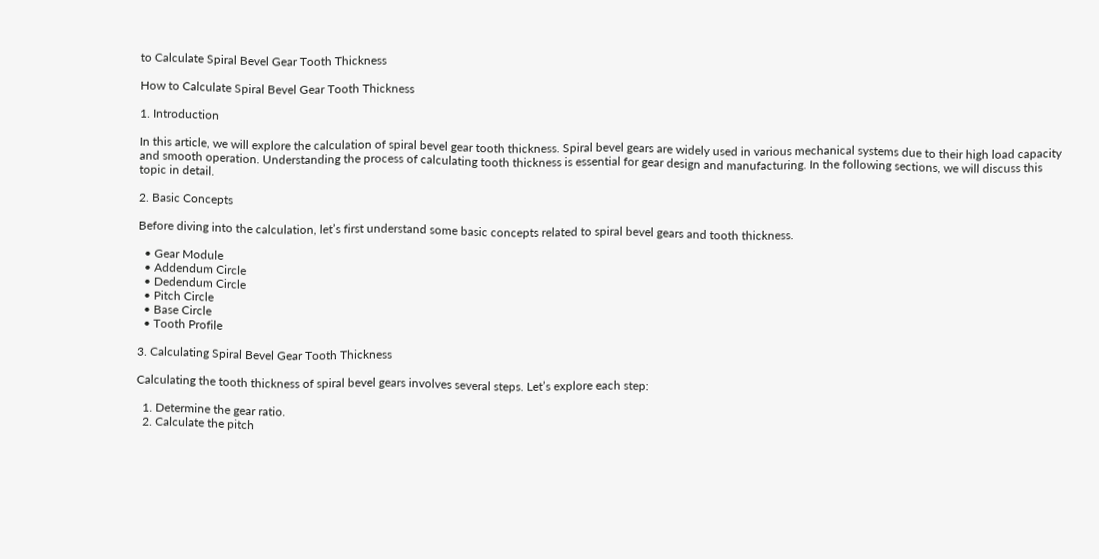to Calculate Spiral Bevel Gear Tooth Thickness

How to Calculate Spiral Bevel Gear Tooth Thickness

1. Introduction

In this article, we will explore the calculation of spiral bevel gear tooth thickness. Spiral bevel gears are widely used in various mechanical systems due to their high load capacity and smooth operation. Understanding the process of calculating tooth thickness is essential for gear design and manufacturing. In the following sections, we will discuss this topic in detail.

2. Basic Concepts

Before diving into the calculation, let’s first understand some basic concepts related to spiral bevel gears and tooth thickness.

  • Gear Module
  • Addendum Circle
  • Dedendum Circle
  • Pitch Circle
  • Base Circle
  • Tooth Profile

3. Calculating Spiral Bevel Gear Tooth Thickness

Calculating the tooth thickness of spiral bevel gears involves several steps. Let’s explore each step:

  1. Determine the gear ratio.
  2. Calculate the pitch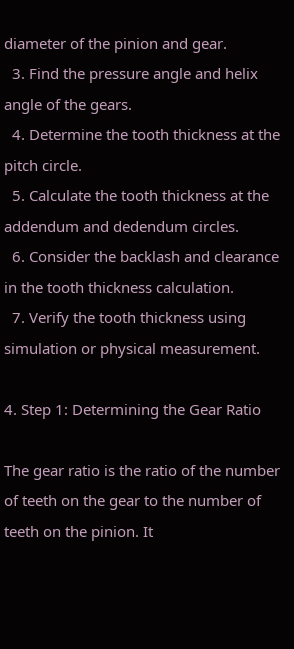diameter of the pinion and gear.
  3. Find the pressure angle and helix angle of the gears.
  4. Determine the tooth thickness at the pitch circle.
  5. Calculate the tooth thickness at the addendum and dedendum circles.
  6. Consider the backlash and clearance in the tooth thickness calculation.
  7. Verify the tooth thickness using simulation or physical measurement.

4. Step 1: Determining the Gear Ratio

The gear ratio is the ratio of the number of teeth on the gear to the number of teeth on the pinion. It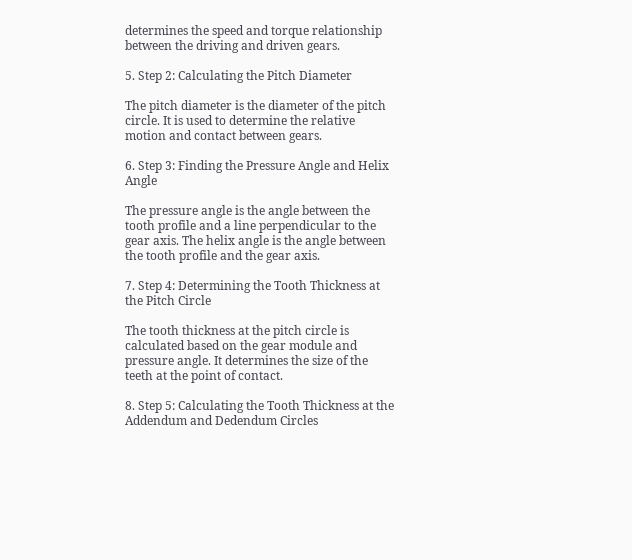determines the speed and torque relationship between the driving and driven gears.

5. Step 2: Calculating the Pitch Diameter

The pitch diameter is the diameter of the pitch circle. It is used to determine the relative motion and contact between gears.

6. Step 3: Finding the Pressure Angle and Helix Angle

The pressure angle is the angle between the tooth profile and a line perpendicular to the gear axis. The helix angle is the angle between the tooth profile and the gear axis.

7. Step 4: Determining the Tooth Thickness at the Pitch Circle

The tooth thickness at the pitch circle is calculated based on the gear module and pressure angle. It determines the size of the teeth at the point of contact.

8. Step 5: Calculating the Tooth Thickness at the Addendum and Dedendum Circles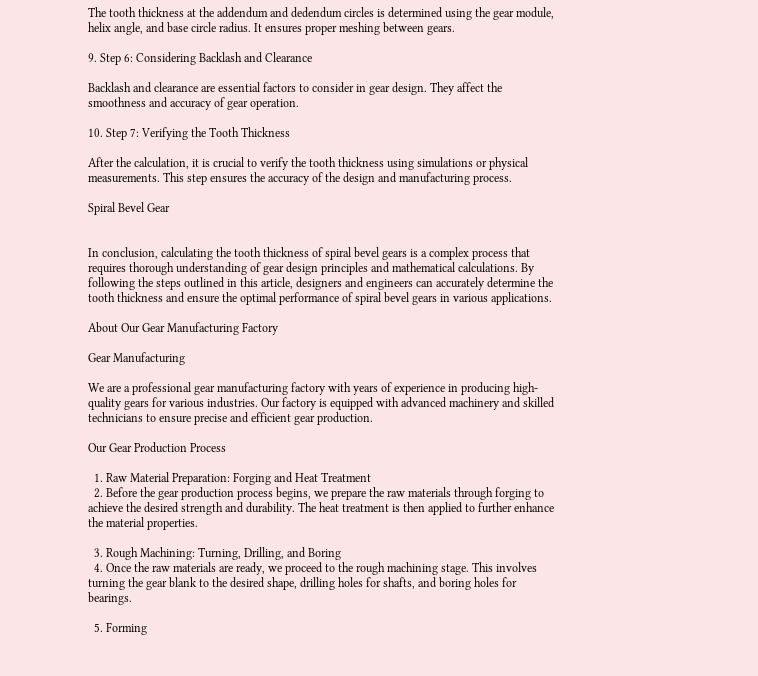The tooth thickness at the addendum and dedendum circles is determined using the gear module, helix angle, and base circle radius. It ensures proper meshing between gears.

9. Step 6: Considering Backlash and Clearance

Backlash and clearance are essential factors to consider in gear design. They affect the smoothness and accuracy of gear operation.

10. Step 7: Verifying the Tooth Thickness

After the calculation, it is crucial to verify the tooth thickness using simulations or physical measurements. This step ensures the accuracy of the design and manufacturing process.

Spiral Bevel Gear


In conclusion, calculating the tooth thickness of spiral bevel gears is a complex process that requires thorough understanding of gear design principles and mathematical calculations. By following the steps outlined in this article, designers and engineers can accurately determine the tooth thickness and ensure the optimal performance of spiral bevel gears in various applications.

About Our Gear Manufacturing Factory

Gear Manufacturing

We are a professional gear manufacturing factory with years of experience in producing high-quality gears for various industries. Our factory is equipped with advanced machinery and skilled technicians to ensure precise and efficient gear production.

Our Gear Production Process

  1. Raw Material Preparation: Forging and Heat Treatment
  2. Before the gear production process begins, we prepare the raw materials through forging to achieve the desired strength and durability. The heat treatment is then applied to further enhance the material properties.

  3. Rough Machining: Turning, Drilling, and Boring
  4. Once the raw materials are ready, we proceed to the rough machining stage. This involves turning the gear blank to the desired shape, drilling holes for shafts, and boring holes for bearings.

  5. Forming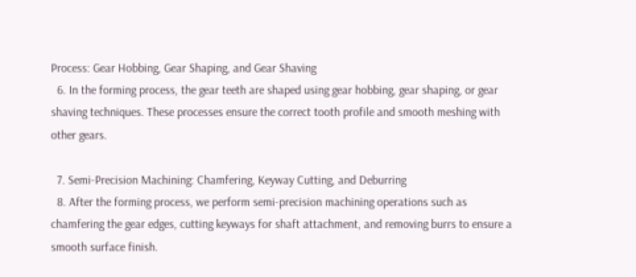Process: Gear Hobbing, Gear Shaping, and Gear Shaving
  6. In the forming process, the gear teeth are shaped using gear hobbing, gear shaping, or gear shaving techniques. These processes ensure the correct tooth profile and smooth meshing with other gears.

  7. Semi-Precision Machining: Chamfering, Keyway Cutting, and Deburring
  8. After the forming process, we perform semi-precision machining operations such as chamfering the gear edges, cutting keyways for shaft attachment, and removing burrs to ensure a smooth surface finish.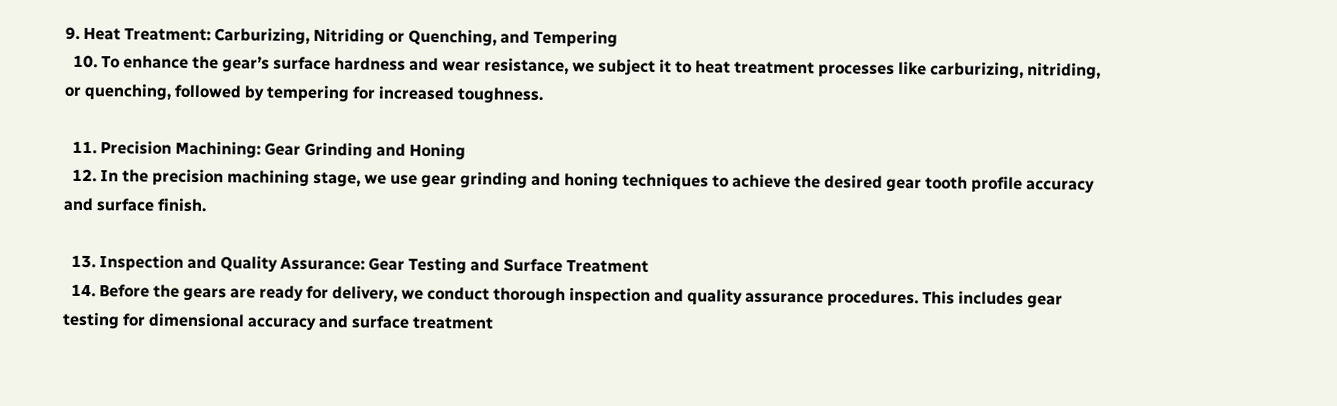9. Heat Treatment: Carburizing, Nitriding or Quenching, and Tempering
  10. To enhance the gear’s surface hardness and wear resistance, we subject it to heat treatment processes like carburizing, nitriding, or quenching, followed by tempering for increased toughness.

  11. Precision Machining: Gear Grinding and Honing
  12. In the precision machining stage, we use gear grinding and honing techniques to achieve the desired gear tooth profile accuracy and surface finish.

  13. Inspection and Quality Assurance: Gear Testing and Surface Treatment
  14. Before the gears are ready for delivery, we conduct thorough inspection and quality assurance procedures. This includes gear testing for dimensional accuracy and surface treatment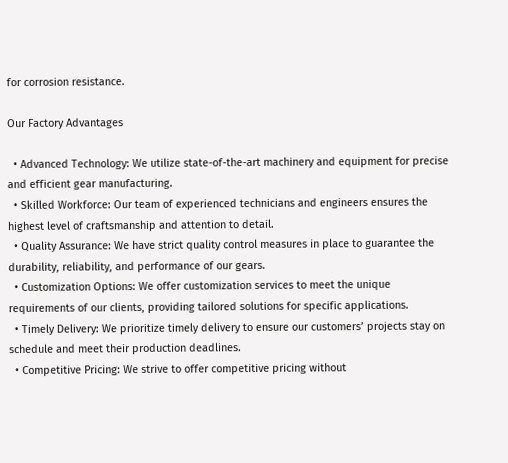for corrosion resistance.

Our Factory Advantages

  • Advanced Technology: We utilize state-of-the-art machinery and equipment for precise and efficient gear manufacturing.
  • Skilled Workforce: Our team of experienced technicians and engineers ensures the highest level of craftsmanship and attention to detail.
  • Quality Assurance: We have strict quality control measures in place to guarantee the durability, reliability, and performance of our gears.
  • Customization Options: We offer customization services to meet the unique requirements of our clients, providing tailored solutions for specific applications.
  • Timely Delivery: We prioritize timely delivery to ensure our customers’ projects stay on schedule and meet their production deadlines.
  • Competitive Pricing: We strive to offer competitive pricing without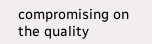compromising on the quality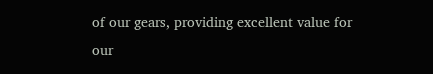of our gears, providing excellent value for our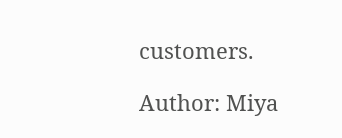customers.

Author: Miya